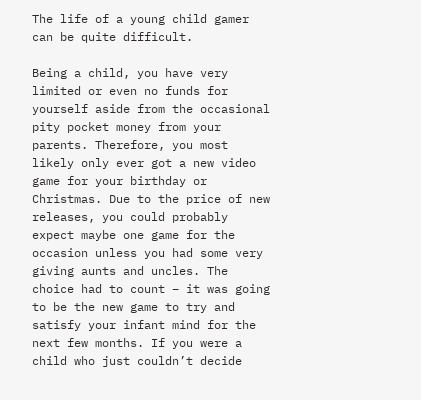The life of a young child gamer can be quite difficult.

Being a child, you have very limited or even no funds for yourself aside from the occasional pity pocket money from your parents. Therefore, you most likely only ever got a new video game for your birthday or Christmas. Due to the price of new releases, you could probably expect maybe one game for the occasion unless you had some very giving aunts and uncles. The choice had to count – it was going to be the new game to try and satisfy your infant mind for the next few months. If you were a child who just couldn’t decide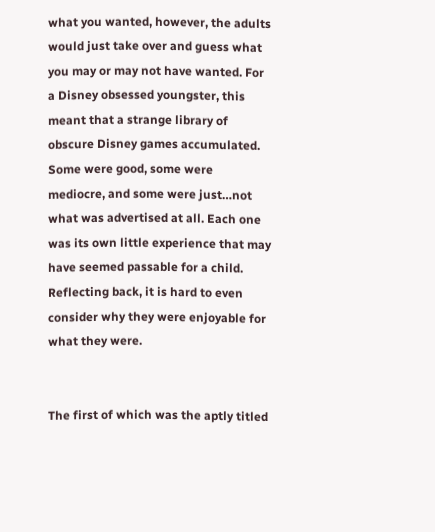what you wanted, however, the adults would just take over and guess what you may or may not have wanted. For a Disney obsessed youngster, this meant that a strange library of obscure Disney games accumulated. Some were good, some were mediocre, and some were just…not what was advertised at all. Each one was its own little experience that may have seemed passable for a child. Reflecting back, it is hard to even consider why they were enjoyable for what they were.


The first of which was the aptly titled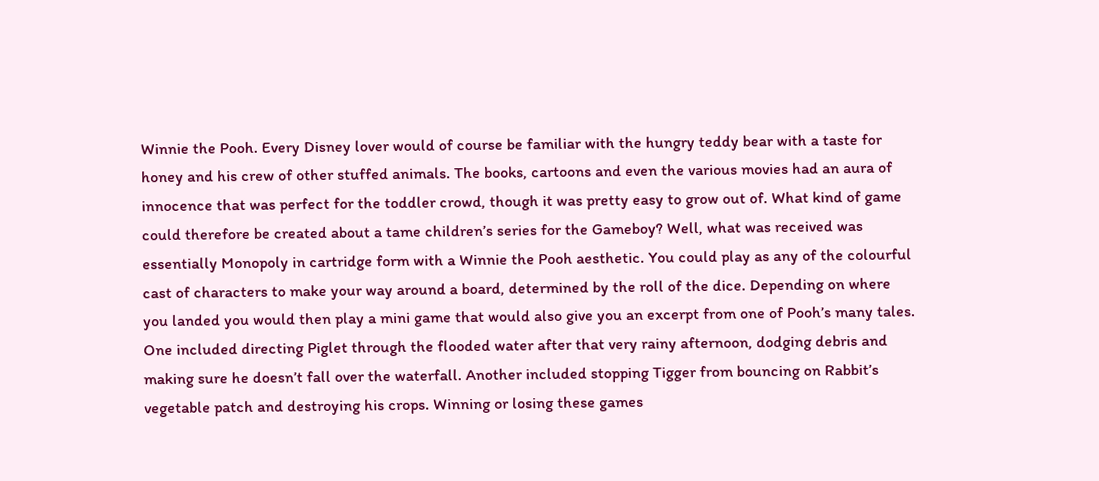Winnie the Pooh. Every Disney lover would of course be familiar with the hungry teddy bear with a taste for honey and his crew of other stuffed animals. The books, cartoons and even the various movies had an aura of innocence that was perfect for the toddler crowd, though it was pretty easy to grow out of. What kind of game could therefore be created about a tame children’s series for the Gameboy? Well, what was received was essentially Monopoly in cartridge form with a Winnie the Pooh aesthetic. You could play as any of the colourful cast of characters to make your way around a board, determined by the roll of the dice. Depending on where you landed you would then play a mini game that would also give you an excerpt from one of Pooh’s many tales. One included directing Piglet through the flooded water after that very rainy afternoon, dodging debris and making sure he doesn’t fall over the waterfall. Another included stopping Tigger from bouncing on Rabbit’s vegetable patch and destroying his crops. Winning or losing these games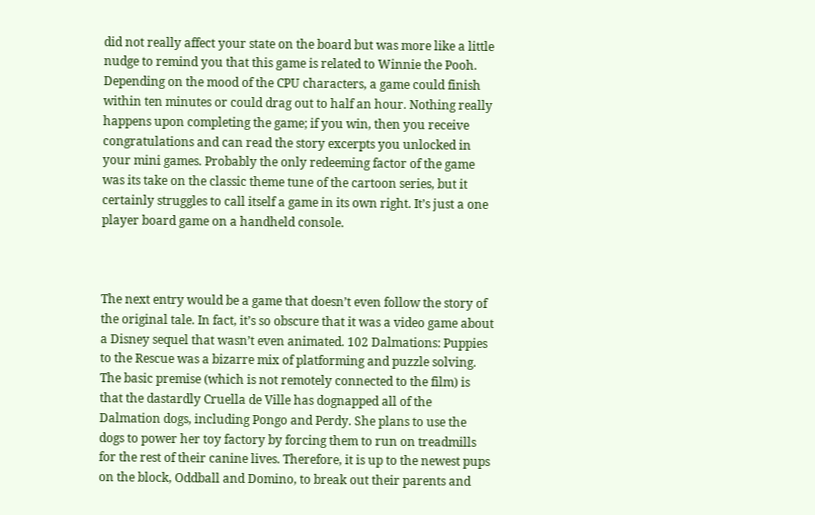did not really affect your state on the board but was more like a little nudge to remind you that this game is related to Winnie the Pooh. Depending on the mood of the CPU characters, a game could finish within ten minutes or could drag out to half an hour. Nothing really happens upon completing the game; if you win, then you receive congratulations and can read the story excerpts you unlocked in your mini games. Probably the only redeeming factor of the game was its take on the classic theme tune of the cartoon series, but it certainly struggles to call itself a game in its own right. It’s just a one player board game on a handheld console.



The next entry would be a game that doesn’t even follow the story of the original tale. In fact, it’s so obscure that it was a video game about a Disney sequel that wasn’t even animated. 102 Dalmations: Puppies to the Rescue was a bizarre mix of platforming and puzzle solving. The basic premise (which is not remotely connected to the film) is that the dastardly Cruella de Ville has dognapped all of the Dalmation dogs, including Pongo and Perdy. She plans to use the dogs to power her toy factory by forcing them to run on treadmills for the rest of their canine lives. Therefore, it is up to the newest pups on the block, Oddball and Domino, to break out their parents and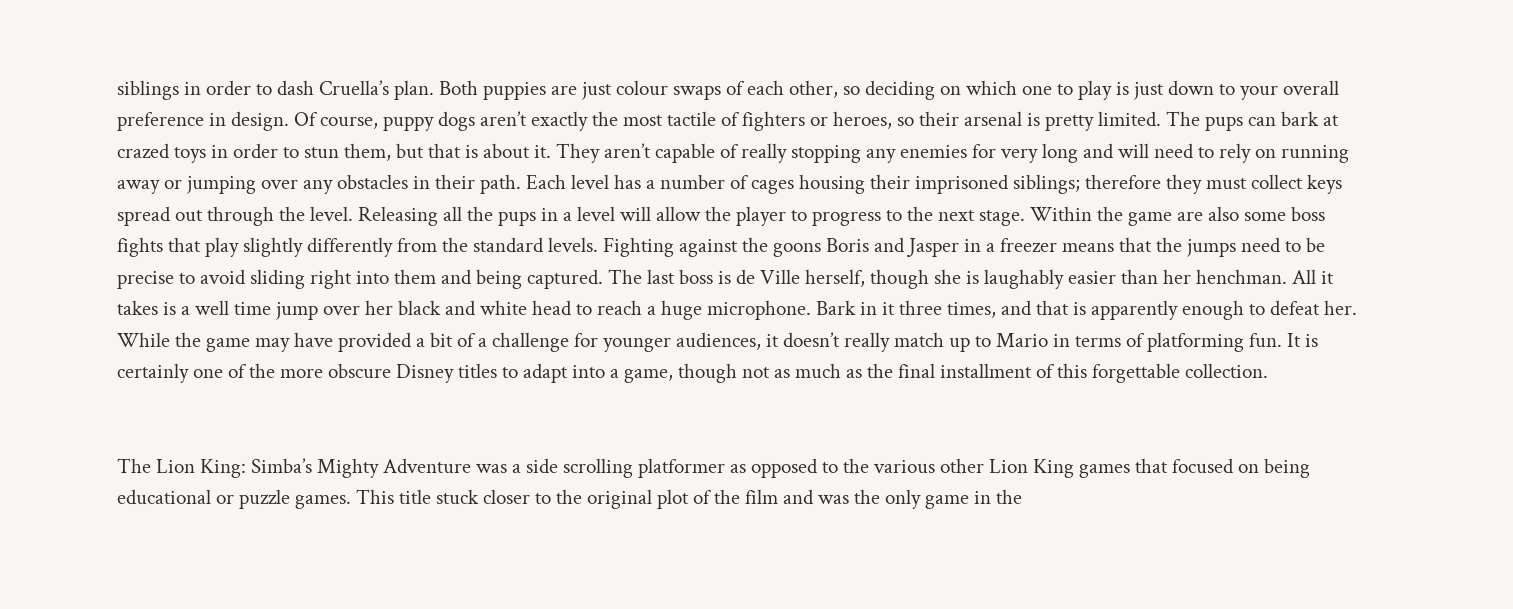siblings in order to dash Cruella’s plan. Both puppies are just colour swaps of each other, so deciding on which one to play is just down to your overall preference in design. Of course, puppy dogs aren’t exactly the most tactile of fighters or heroes, so their arsenal is pretty limited. The pups can bark at crazed toys in order to stun them, but that is about it. They aren’t capable of really stopping any enemies for very long and will need to rely on running away or jumping over any obstacles in their path. Each level has a number of cages housing their imprisoned siblings; therefore they must collect keys spread out through the level. Releasing all the pups in a level will allow the player to progress to the next stage. Within the game are also some boss fights that play slightly differently from the standard levels. Fighting against the goons Boris and Jasper in a freezer means that the jumps need to be precise to avoid sliding right into them and being captured. The last boss is de Ville herself, though she is laughably easier than her henchman. All it takes is a well time jump over her black and white head to reach a huge microphone. Bark in it three times, and that is apparently enough to defeat her. While the game may have provided a bit of a challenge for younger audiences, it doesn’t really match up to Mario in terms of platforming fun. It is certainly one of the more obscure Disney titles to adapt into a game, though not as much as the final installment of this forgettable collection.


The Lion King: Simba’s Mighty Adventure was a side scrolling platformer as opposed to the various other Lion King games that focused on being educational or puzzle games. This title stuck closer to the original plot of the film and was the only game in the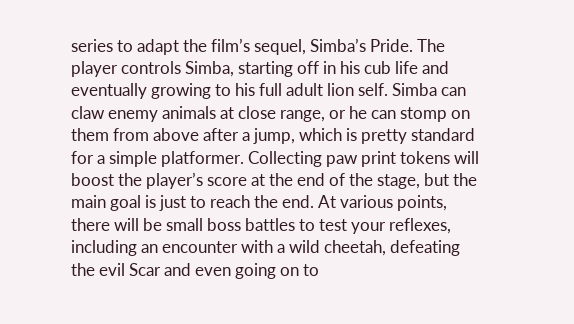series to adapt the film’s sequel, Simba’s Pride. The player controls Simba, starting off in his cub life and eventually growing to his full adult lion self. Simba can claw enemy animals at close range, or he can stomp on them from above after a jump, which is pretty standard for a simple platformer. Collecting paw print tokens will boost the player’s score at the end of the stage, but the main goal is just to reach the end. At various points, there will be small boss battles to test your reflexes, including an encounter with a wild cheetah, defeating the evil Scar and even going on to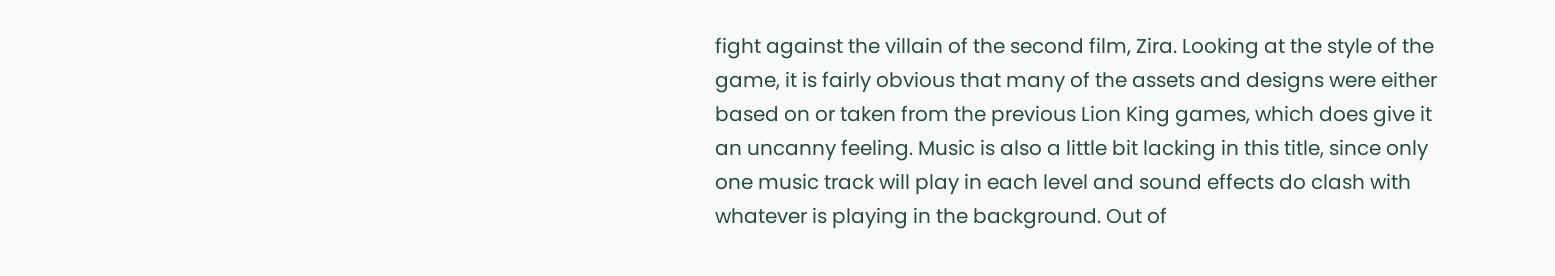fight against the villain of the second film, Zira. Looking at the style of the game, it is fairly obvious that many of the assets and designs were either based on or taken from the previous Lion King games, which does give it an uncanny feeling. Music is also a little bit lacking in this title, since only one music track will play in each level and sound effects do clash with whatever is playing in the background. Out of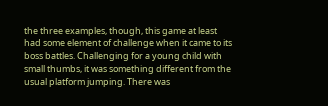the three examples, though, this game at least had some element of challenge when it came to its boss battles. Challenging for a young child with small thumbs, it was something different from the usual platform jumping. There was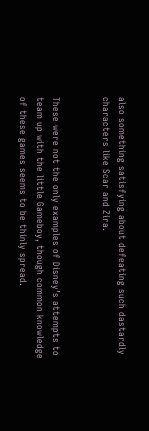also something satisfying about defeating such dastardly characters like Scar and Zira.


These were not the only examples of Disney’s attempts to team up with the little Gameboy, though common knowledge of these games seems to be thinly spread.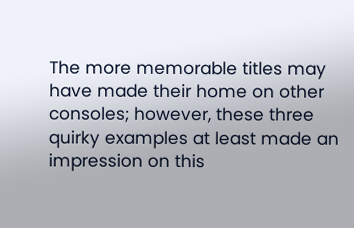The more memorable titles may have made their home on other consoles; however, these three quirky examples at least made an impression on this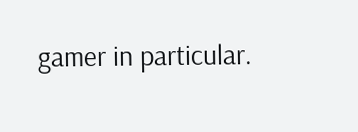gamer in particular.